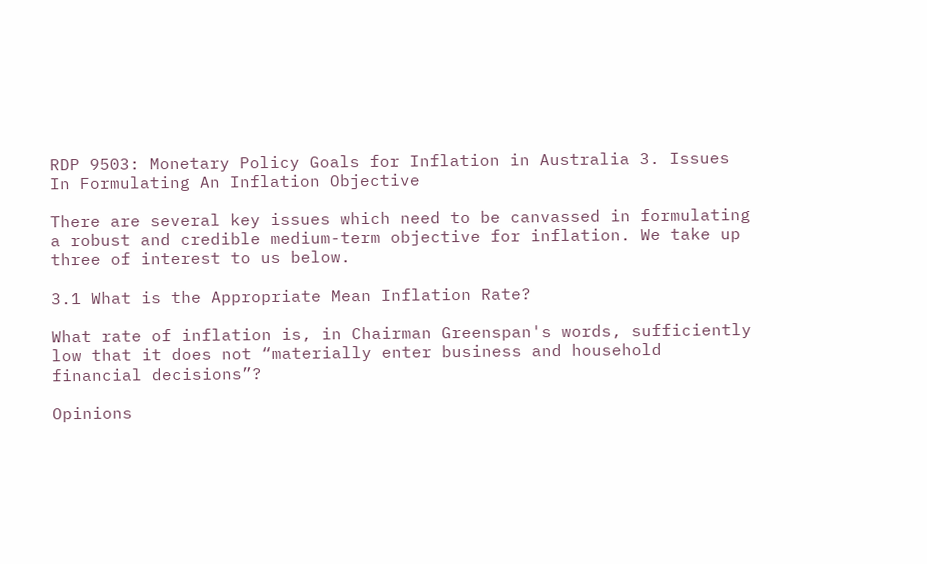RDP 9503: Monetary Policy Goals for Inflation in Australia 3. Issues In Formulating An Inflation Objective

There are several key issues which need to be canvassed in formulating a robust and credible medium-term objective for inflation. We take up three of interest to us below.

3.1 What is the Appropriate Mean Inflation Rate?

What rate of inflation is, in Chairman Greenspan's words, sufficiently low that it does not “materially enter business and household financial decisions”?

Opinions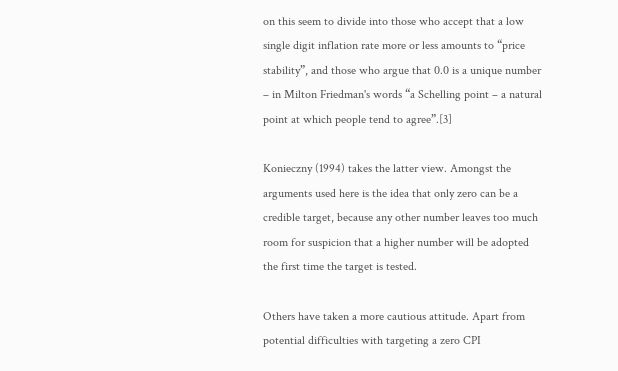on this seem to divide into those who accept that a low single digit inflation rate more or less amounts to “price stability”, and those who argue that 0.0 is a unique number – in Milton Friedman's words “a Schelling point – a natural point at which people tend to agree”.[3]

Konieczny (1994) takes the latter view. Amongst the arguments used here is the idea that only zero can be a credible target, because any other number leaves too much room for suspicion that a higher number will be adopted the first time the target is tested.

Others have taken a more cautious attitude. Apart from potential difficulties with targeting a zero CPI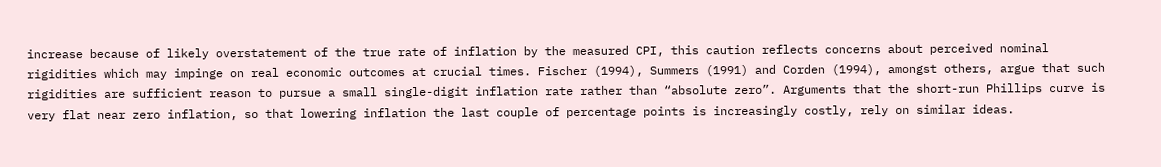increase because of likely overstatement of the true rate of inflation by the measured CPI, this caution reflects concerns about perceived nominal rigidities which may impinge on real economic outcomes at crucial times. Fischer (1994), Summers (1991) and Corden (1994), amongst others, argue that such rigidities are sufficient reason to pursue a small single-digit inflation rate rather than “absolute zero”. Arguments that the short-run Phillips curve is very flat near zero inflation, so that lowering inflation the last couple of percentage points is increasingly costly, rely on similar ideas.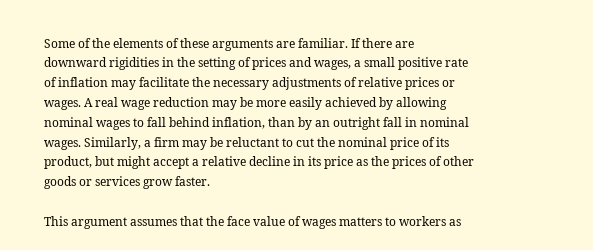Some of the elements of these arguments are familiar. If there are downward rigidities in the setting of prices and wages, a small positive rate of inflation may facilitate the necessary adjustments of relative prices or wages. A real wage reduction may be more easily achieved by allowing nominal wages to fall behind inflation, than by an outright fall in nominal wages. Similarly, a firm may be reluctant to cut the nominal price of its product, but might accept a relative decline in its price as the prices of other goods or services grow faster.

This argument assumes that the face value of wages matters to workers as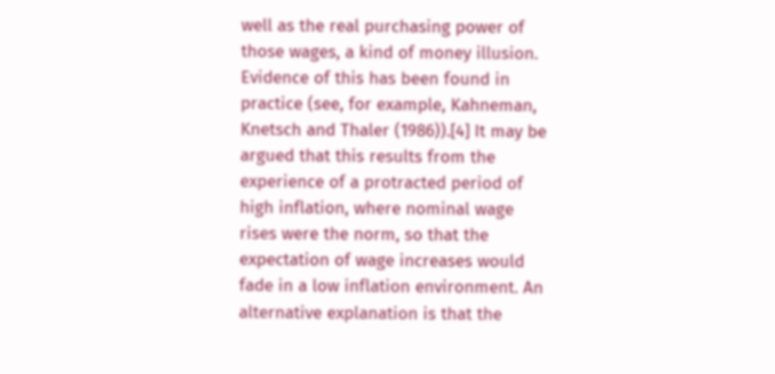well as the real purchasing power of those wages, a kind of money illusion. Evidence of this has been found in practice (see, for example, Kahneman, Knetsch and Thaler (1986)).[4] It may be argued that this results from the experience of a protracted period of high inflation, where nominal wage rises were the norm, so that the expectation of wage increases would fade in a low inflation environment. An alternative explanation is that the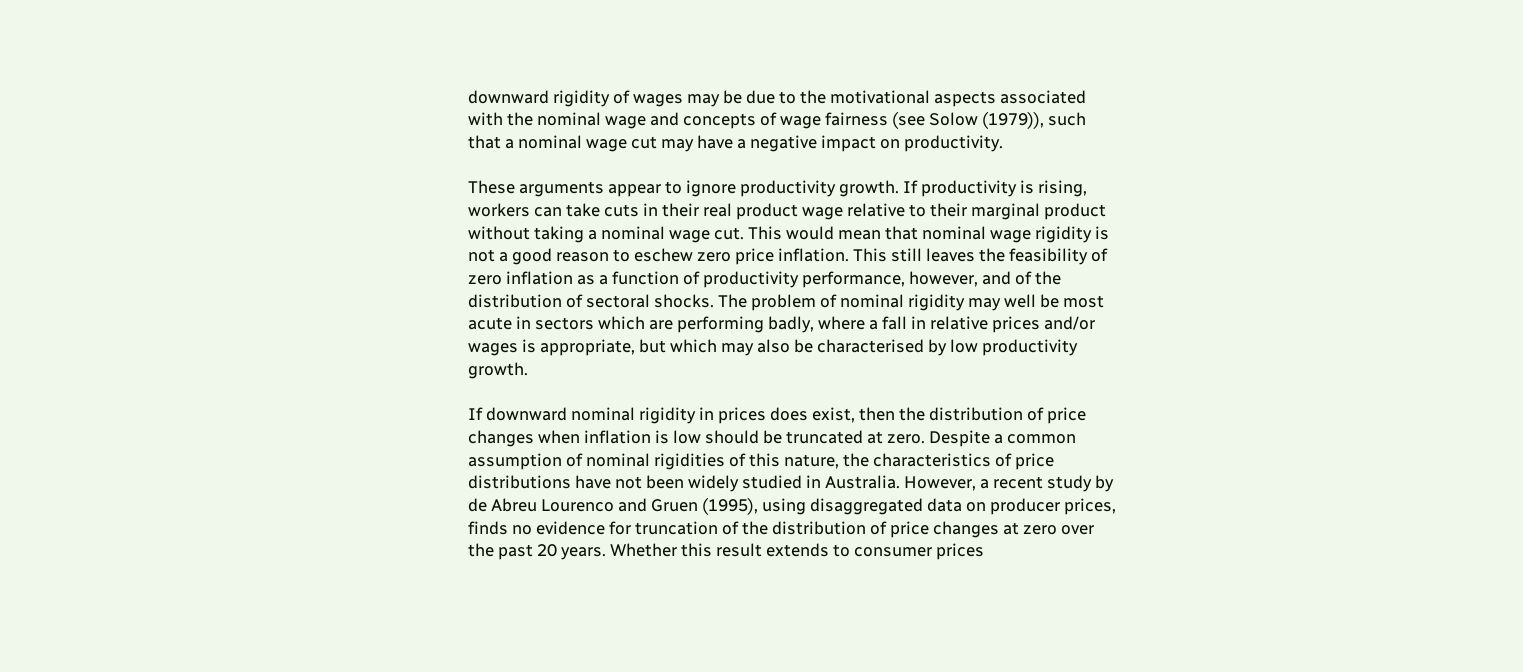downward rigidity of wages may be due to the motivational aspects associated with the nominal wage and concepts of wage fairness (see Solow (1979)), such that a nominal wage cut may have a negative impact on productivity.

These arguments appear to ignore productivity growth. If productivity is rising, workers can take cuts in their real product wage relative to their marginal product without taking a nominal wage cut. This would mean that nominal wage rigidity is not a good reason to eschew zero price inflation. This still leaves the feasibility of zero inflation as a function of productivity performance, however, and of the distribution of sectoral shocks. The problem of nominal rigidity may well be most acute in sectors which are performing badly, where a fall in relative prices and/or wages is appropriate, but which may also be characterised by low productivity growth.

If downward nominal rigidity in prices does exist, then the distribution of price changes when inflation is low should be truncated at zero. Despite a common assumption of nominal rigidities of this nature, the characteristics of price distributions have not been widely studied in Australia. However, a recent study by de Abreu Lourenco and Gruen (1995), using disaggregated data on producer prices, finds no evidence for truncation of the distribution of price changes at zero over the past 20 years. Whether this result extends to consumer prices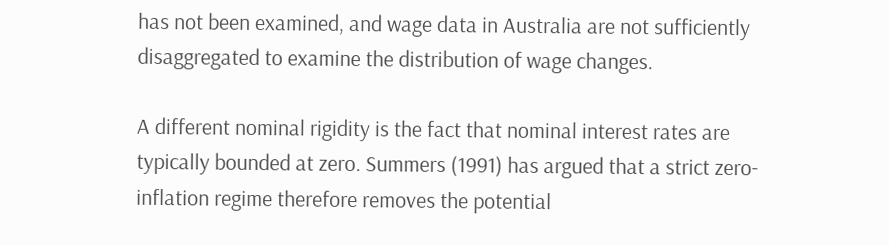has not been examined, and wage data in Australia are not sufficiently disaggregated to examine the distribution of wage changes.

A different nominal rigidity is the fact that nominal interest rates are typically bounded at zero. Summers (1991) has argued that a strict zero-inflation regime therefore removes the potential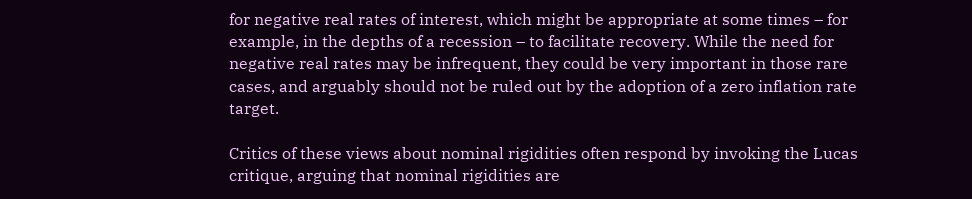for negative real rates of interest, which might be appropriate at some times – for example, in the depths of a recession – to facilitate recovery. While the need for negative real rates may be infrequent, they could be very important in those rare cases, and arguably should not be ruled out by the adoption of a zero inflation rate target.

Critics of these views about nominal rigidities often respond by invoking the Lucas critique, arguing that nominal rigidities are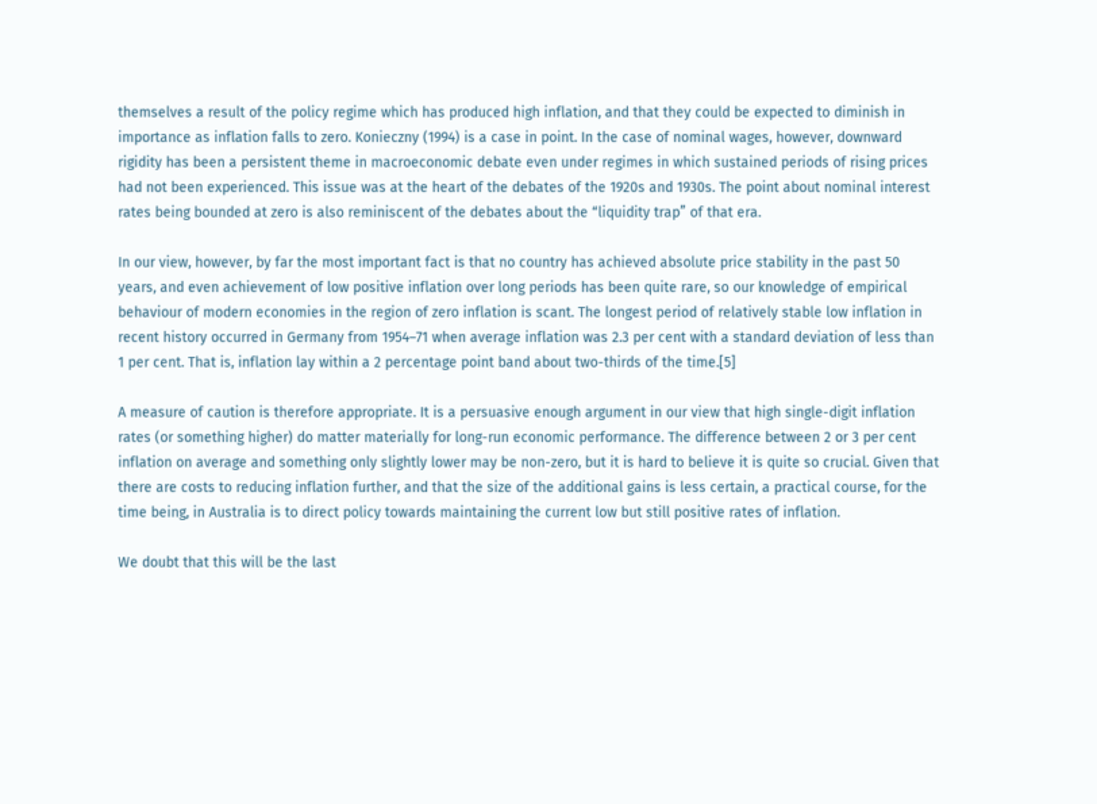themselves a result of the policy regime which has produced high inflation, and that they could be expected to diminish in importance as inflation falls to zero. Konieczny (1994) is a case in point. In the case of nominal wages, however, downward rigidity has been a persistent theme in macroeconomic debate even under regimes in which sustained periods of rising prices had not been experienced. This issue was at the heart of the debates of the 1920s and 1930s. The point about nominal interest rates being bounded at zero is also reminiscent of the debates about the “liquidity trap” of that era.

In our view, however, by far the most important fact is that no country has achieved absolute price stability in the past 50 years, and even achievement of low positive inflation over long periods has been quite rare, so our knowledge of empirical behaviour of modern economies in the region of zero inflation is scant. The longest period of relatively stable low inflation in recent history occurred in Germany from 1954–71 when average inflation was 2.3 per cent with a standard deviation of less than 1 per cent. That is, inflation lay within a 2 percentage point band about two-thirds of the time.[5]

A measure of caution is therefore appropriate. It is a persuasive enough argument in our view that high single-digit inflation rates (or something higher) do matter materially for long-run economic performance. The difference between 2 or 3 per cent inflation on average and something only slightly lower may be non-zero, but it is hard to believe it is quite so crucial. Given that there are costs to reducing inflation further, and that the size of the additional gains is less certain, a practical course, for the time being, in Australia is to direct policy towards maintaining the current low but still positive rates of inflation.

We doubt that this will be the last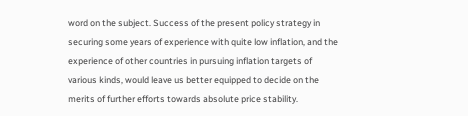word on the subject. Success of the present policy strategy in securing some years of experience with quite low inflation, and the experience of other countries in pursuing inflation targets of various kinds, would leave us better equipped to decide on the merits of further efforts towards absolute price stability.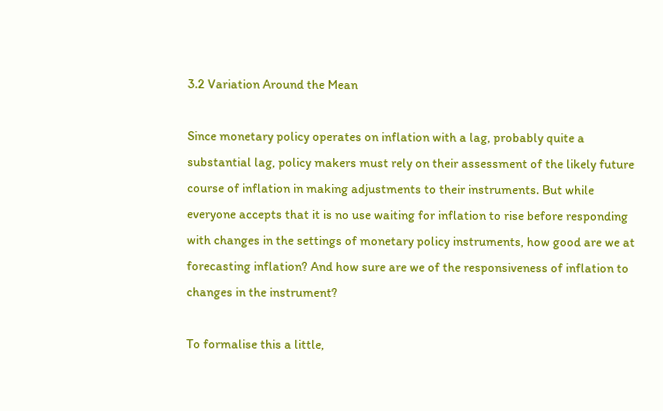3.2 Variation Around the Mean

Since monetary policy operates on inflation with a lag, probably quite a substantial lag, policy makers must rely on their assessment of the likely future course of inflation in making adjustments to their instruments. But while everyone accepts that it is no use waiting for inflation to rise before responding with changes in the settings of monetary policy instruments, how good are we at forecasting inflation? And how sure are we of the responsiveness of inflation to changes in the instrument?

To formalise this a little,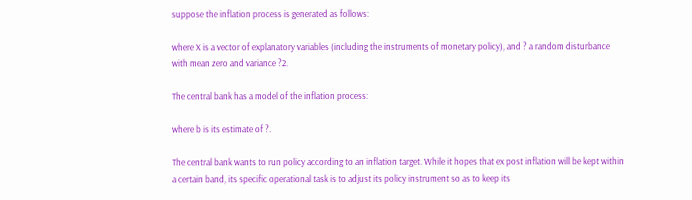suppose the inflation process is generated as follows:

where X is a vector of explanatory variables (including the instruments of monetary policy), and ? a random disturbance with mean zero and variance ?2.

The central bank has a model of the inflation process:

where b is its estimate of ?.

The central bank wants to run policy according to an inflation target. While it hopes that ex post inflation will be kept within a certain band, its specific operational task is to adjust its policy instrument so as to keep its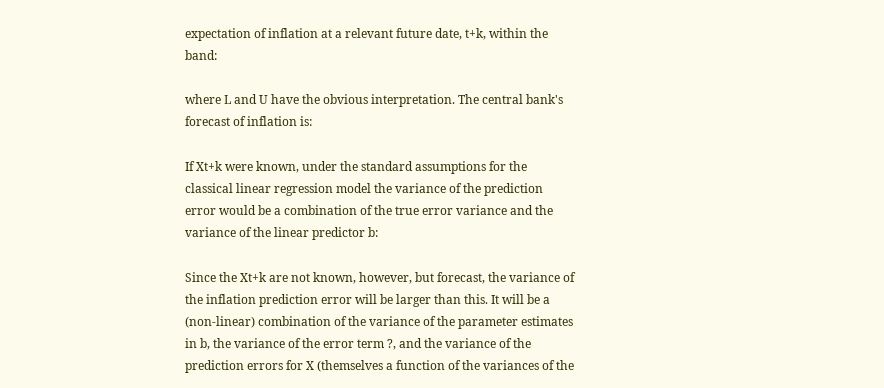expectation of inflation at a relevant future date, t+k, within the band:

where L and U have the obvious interpretation. The central bank's forecast of inflation is:

If Xt+k were known, under the standard assumptions for the classical linear regression model the variance of the prediction error would be a combination of the true error variance and the variance of the linear predictor b:

Since the Xt+k are not known, however, but forecast, the variance of the inflation prediction error will be larger than this. It will be a (non-linear) combination of the variance of the parameter estimates in b, the variance of the error term ?, and the variance of the prediction errors for X (themselves a function of the variances of the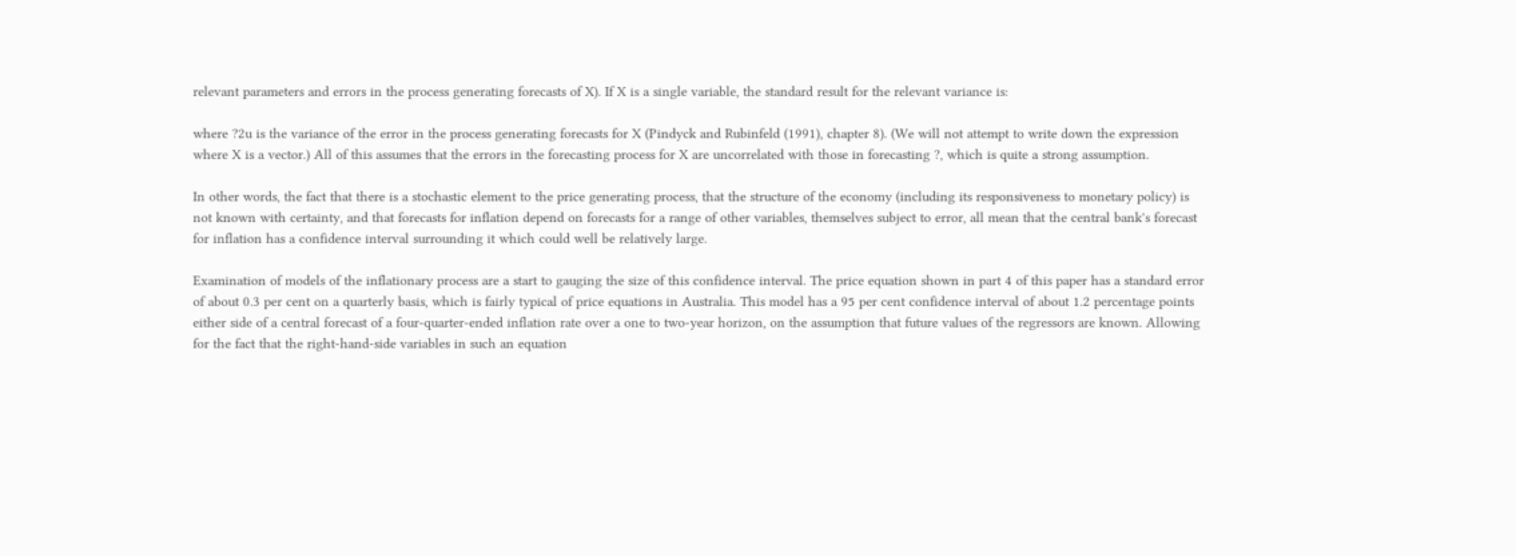relevant parameters and errors in the process generating forecasts of X). If X is a single variable, the standard result for the relevant variance is:

where ?2u is the variance of the error in the process generating forecasts for X (Pindyck and Rubinfeld (1991), chapter 8). (We will not attempt to write down the expression where X is a vector.) All of this assumes that the errors in the forecasting process for X are uncorrelated with those in forecasting ?, which is quite a strong assumption.

In other words, the fact that there is a stochastic element to the price generating process, that the structure of the economy (including its responsiveness to monetary policy) is not known with certainty, and that forecasts for inflation depend on forecasts for a range of other variables, themselves subject to error, all mean that the central bank's forecast for inflation has a confidence interval surrounding it which could well be relatively large.

Examination of models of the inflationary process are a start to gauging the size of this confidence interval. The price equation shown in part 4 of this paper has a standard error of about 0.3 per cent on a quarterly basis, which is fairly typical of price equations in Australia. This model has a 95 per cent confidence interval of about 1.2 percentage points either side of a central forecast of a four-quarter-ended inflation rate over a one to two-year horizon, on the assumption that future values of the regressors are known. Allowing for the fact that the right-hand-side variables in such an equation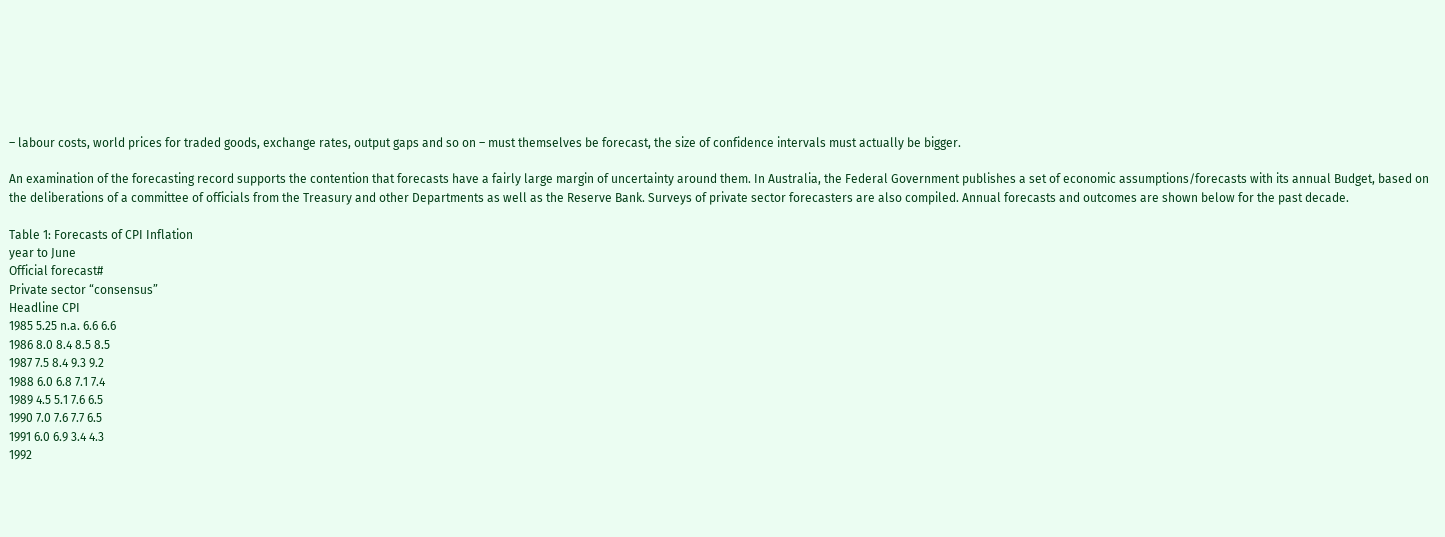– labour costs, world prices for traded goods, exchange rates, output gaps and so on – must themselves be forecast, the size of confidence intervals must actually be bigger.

An examination of the forecasting record supports the contention that forecasts have a fairly large margin of uncertainty around them. In Australia, the Federal Government publishes a set of economic assumptions/forecasts with its annual Budget, based on the deliberations of a committee of officials from the Treasury and other Departments as well as the Reserve Bank. Surveys of private sector forecasters are also compiled. Annual forecasts and outcomes are shown below for the past decade.

Table 1: Forecasts of CPI Inflation
year to June
Official forecast#
Private sector “consensus”
Headline CPI
1985 5.25 n.a. 6.6 6.6
1986 8.0 8.4 8.5 8.5
1987 7.5 8.4 9.3 9.2
1988 6.0 6.8 7.1 7.4
1989 4.5 5.1 7.6 6.5
1990 7.0 7.6 7.7 6.5
1991 6.0 6.9 3.4 4.3
1992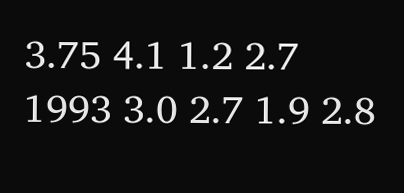3.75 4.1 1.2 2.7
1993 3.0 2.7 1.9 2.8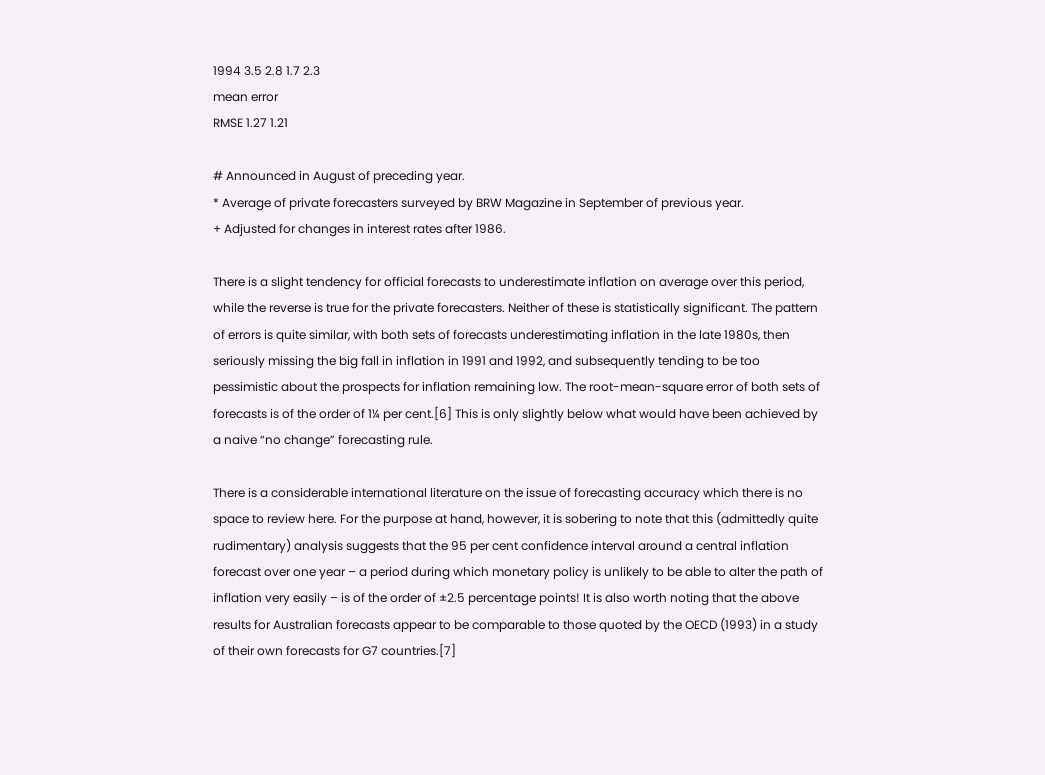1994 3.5 2.8 1.7 2.3
mean error
RMSE 1.27 1.21

# Announced in August of preceding year.
* Average of private forecasters surveyed by BRW Magazine in September of previous year.
+ Adjusted for changes in interest rates after 1986.

There is a slight tendency for official forecasts to underestimate inflation on average over this period, while the reverse is true for the private forecasters. Neither of these is statistically significant. The pattern of errors is quite similar, with both sets of forecasts underestimating inflation in the late 1980s, then seriously missing the big fall in inflation in 1991 and 1992, and subsequently tending to be too pessimistic about the prospects for inflation remaining low. The root-mean-square error of both sets of forecasts is of the order of 1¼ per cent.[6] This is only slightly below what would have been achieved by a naive “no change” forecasting rule.

There is a considerable international literature on the issue of forecasting accuracy which there is no space to review here. For the purpose at hand, however, it is sobering to note that this (admittedly quite rudimentary) analysis suggests that the 95 per cent confidence interval around a central inflation forecast over one year – a period during which monetary policy is unlikely to be able to alter the path of inflation very easily – is of the order of ±2.5 percentage points! It is also worth noting that the above results for Australian forecasts appear to be comparable to those quoted by the OECD (1993) in a study of their own forecasts for G7 countries.[7]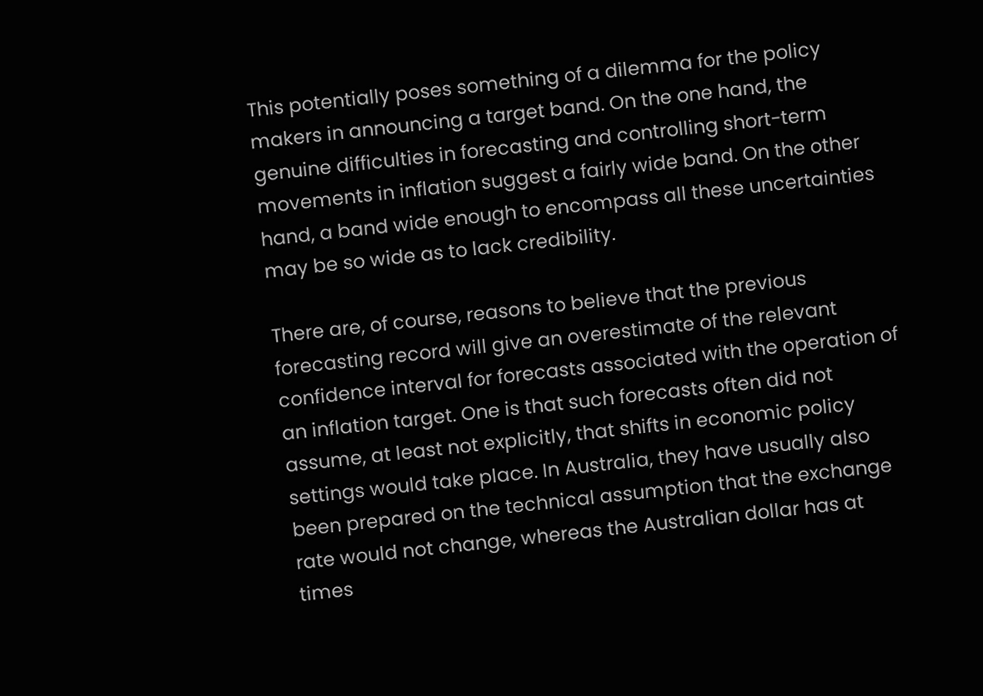This potentially poses something of a dilemma for the policy makers in announcing a target band. On the one hand, the genuine difficulties in forecasting and controlling short-term movements in inflation suggest a fairly wide band. On the other hand, a band wide enough to encompass all these uncertainties may be so wide as to lack credibility.

There are, of course, reasons to believe that the previous forecasting record will give an overestimate of the relevant confidence interval for forecasts associated with the operation of an inflation target. One is that such forecasts often did not assume, at least not explicitly, that shifts in economic policy settings would take place. In Australia, they have usually also been prepared on the technical assumption that the exchange rate would not change, whereas the Australian dollar has at times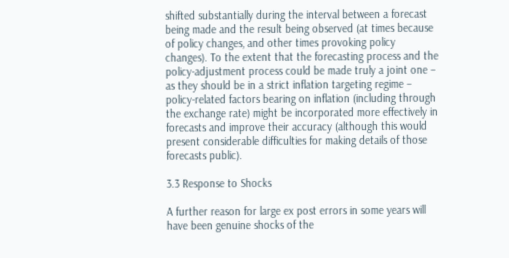shifted substantially during the interval between a forecast being made and the result being observed (at times because of policy changes, and other times provoking policy changes). To the extent that the forecasting process and the policy-adjustment process could be made truly a joint one – as they should be in a strict inflation targeting regime – policy-related factors bearing on inflation (including through the exchange rate) might be incorporated more effectively in forecasts and improve their accuracy (although this would present considerable difficulties for making details of those forecasts public).

3.3 Response to Shocks

A further reason for large ex post errors in some years will have been genuine shocks of the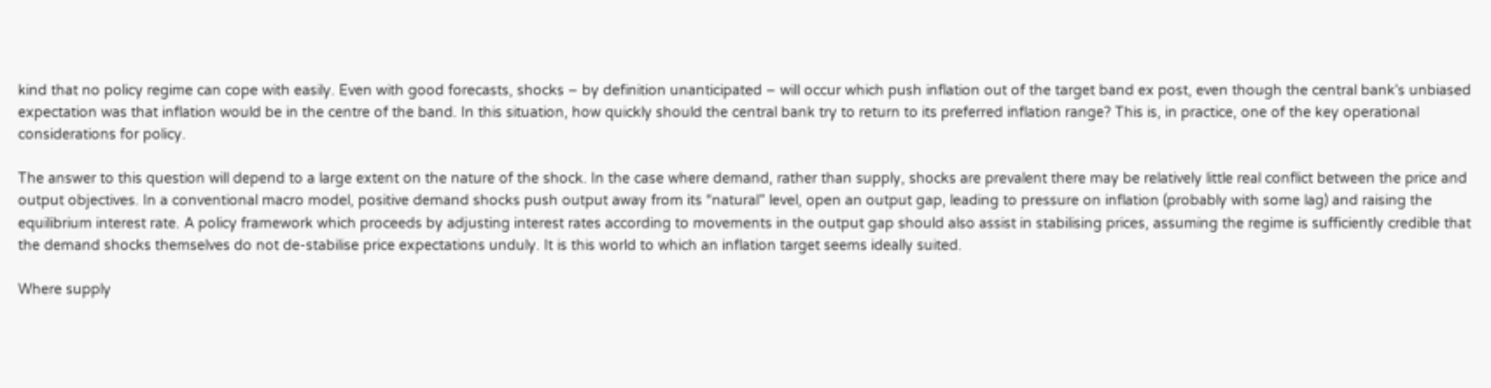kind that no policy regime can cope with easily. Even with good forecasts, shocks – by definition unanticipated – will occur which push inflation out of the target band ex post, even though the central bank's unbiased expectation was that inflation would be in the centre of the band. In this situation, how quickly should the central bank try to return to its preferred inflation range? This is, in practice, one of the key operational considerations for policy.

The answer to this question will depend to a large extent on the nature of the shock. In the case where demand, rather than supply, shocks are prevalent there may be relatively little real conflict between the price and output objectives. In a conventional macro model, positive demand shocks push output away from its “natural” level, open an output gap, leading to pressure on inflation (probably with some lag) and raising the equilibrium interest rate. A policy framework which proceeds by adjusting interest rates according to movements in the output gap should also assist in stabilising prices, assuming the regime is sufficiently credible that the demand shocks themselves do not de-stabilise price expectations unduly. It is this world to which an inflation target seems ideally suited.

Where supply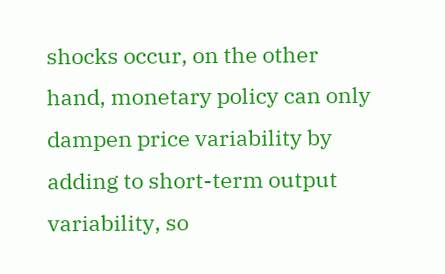shocks occur, on the other hand, monetary policy can only dampen price variability by adding to short-term output variability, so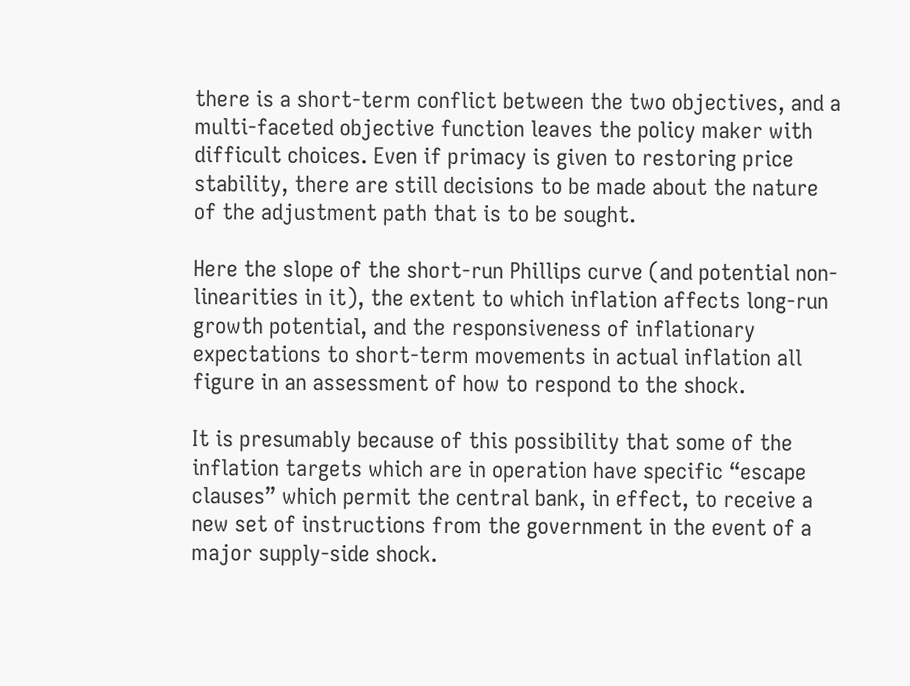there is a short-term conflict between the two objectives, and a multi-faceted objective function leaves the policy maker with difficult choices. Even if primacy is given to restoring price stability, there are still decisions to be made about the nature of the adjustment path that is to be sought.

Here the slope of the short-run Phillips curve (and potential non-linearities in it), the extent to which inflation affects long-run growth potential, and the responsiveness of inflationary expectations to short-term movements in actual inflation all figure in an assessment of how to respond to the shock.

It is presumably because of this possibility that some of the inflation targets which are in operation have specific “escape clauses” which permit the central bank, in effect, to receive a new set of instructions from the government in the event of a major supply-side shock.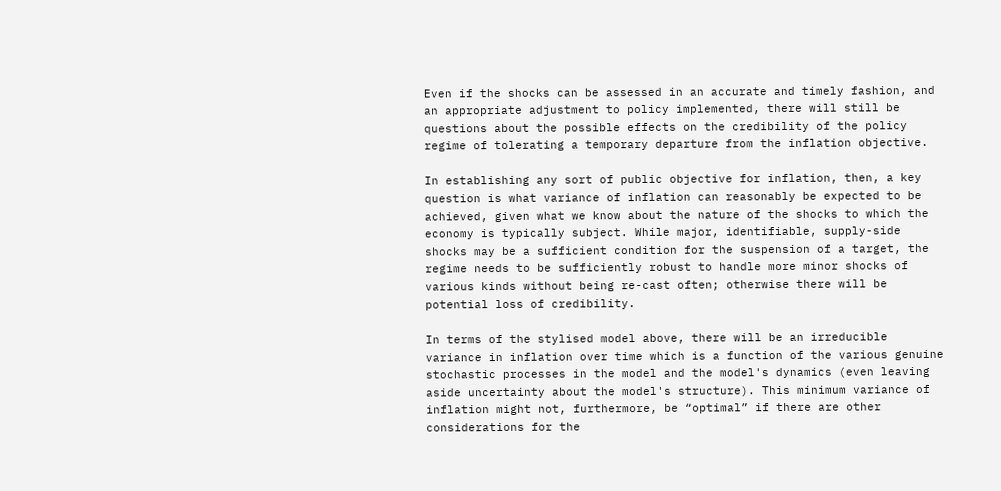Even if the shocks can be assessed in an accurate and timely fashion, and an appropriate adjustment to policy implemented, there will still be questions about the possible effects on the credibility of the policy regime of tolerating a temporary departure from the inflation objective.

In establishing any sort of public objective for inflation, then, a key question is what variance of inflation can reasonably be expected to be achieved, given what we know about the nature of the shocks to which the economy is typically subject. While major, identifiable, supply-side shocks may be a sufficient condition for the suspension of a target, the regime needs to be sufficiently robust to handle more minor shocks of various kinds without being re-cast often; otherwise there will be potential loss of credibility.

In terms of the stylised model above, there will be an irreducible variance in inflation over time which is a function of the various genuine stochastic processes in the model and the model's dynamics (even leaving aside uncertainty about the model's structure). This minimum variance of inflation might not, furthermore, be “optimal” if there are other considerations for the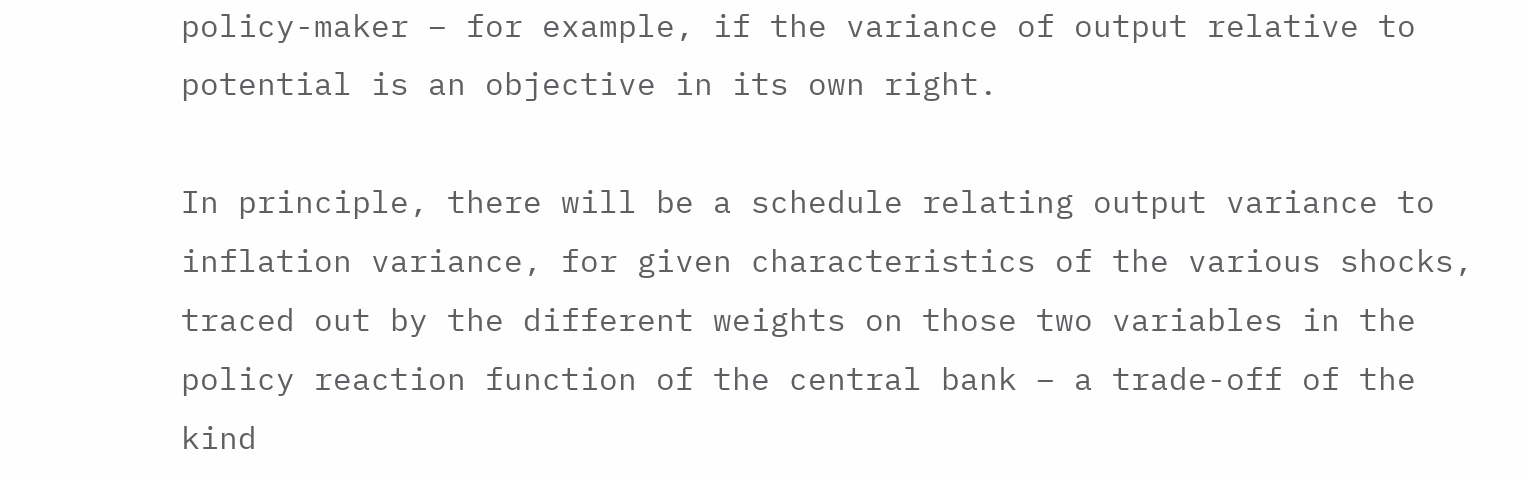policy-maker – for example, if the variance of output relative to potential is an objective in its own right.

In principle, there will be a schedule relating output variance to inflation variance, for given characteristics of the various shocks, traced out by the different weights on those two variables in the policy reaction function of the central bank – a trade-off of the kind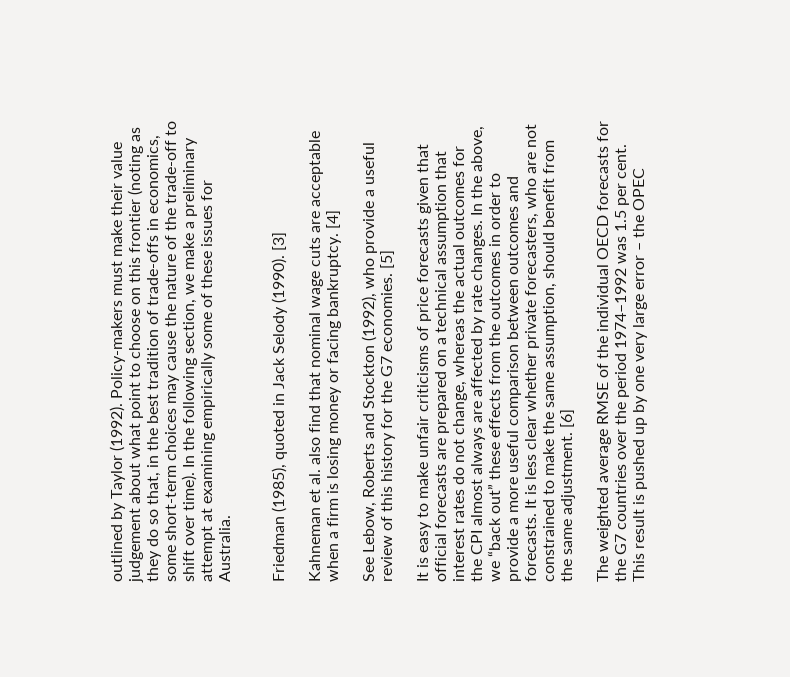outlined by Taylor (1992). Policy-makers must make their value judgement about what point to choose on this frontier (noting as they do so that, in the best tradition of trade-offs in economics, some short-term choices may cause the nature of the trade-off to shift over time). In the following section, we make a preliminary attempt at examining empirically some of these issues for Australia.


Friedman (1985), quoted in Jack Selody (1990). [3]

Kahneman et al. also find that nominal wage cuts are acceptable when a firm is losing money or facing bankruptcy. [4]

See Lebow, Roberts and Stockton (1992), who provide a useful review of this history for the G7 economies. [5]

It is easy to make unfair criticisms of price forecasts given that official forecasts are prepared on a technical assumption that interest rates do not change, whereas the actual outcomes for the CPI almost always are affected by rate changes. In the above, we “back out” these effects from the outcomes in order to provide a more useful comparison between outcomes and forecasts. It is less clear whether private forecasters, who are not constrained to make the same assumption, should benefit from the same adjustment. [6]

The weighted average RMSE of the individual OECD forecasts for the G7 countries over the period 1974–1992 was 1.5 per cent. This result is pushed up by one very large error – the OPEC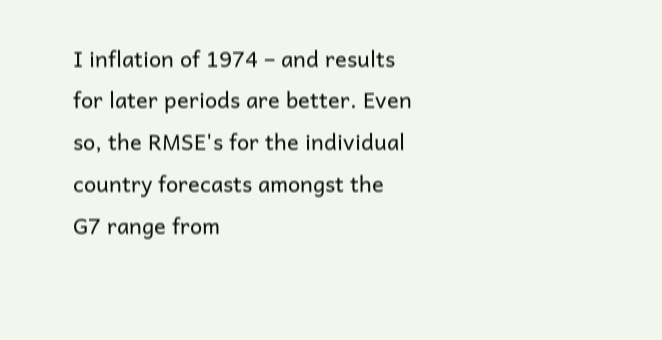I inflation of 1974 – and results for later periods are better. Even so, the RMSE's for the individual country forecasts amongst the G7 range from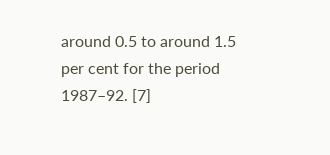around 0.5 to around 1.5 per cent for the period 1987–92. [7]